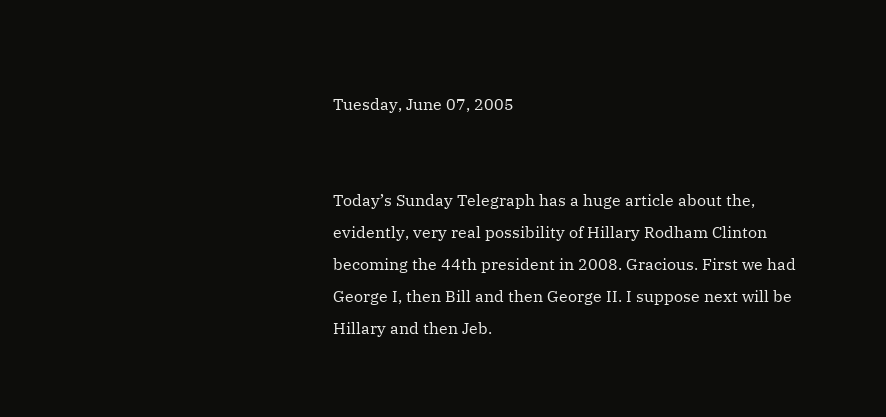Tuesday, June 07, 2005


Today’s Sunday Telegraph has a huge article about the, evidently, very real possibility of Hillary Rodham Clinton becoming the 44th president in 2008. Gracious. First we had George I, then Bill and then George II. I suppose next will be Hillary and then Jeb.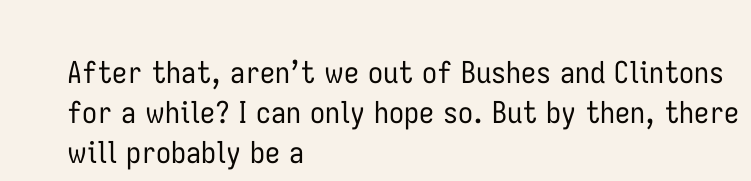After that, aren’t we out of Bushes and Clintons for a while? I can only hope so. But by then, there will probably be a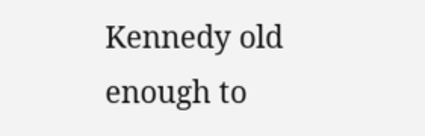Kennedy old enough to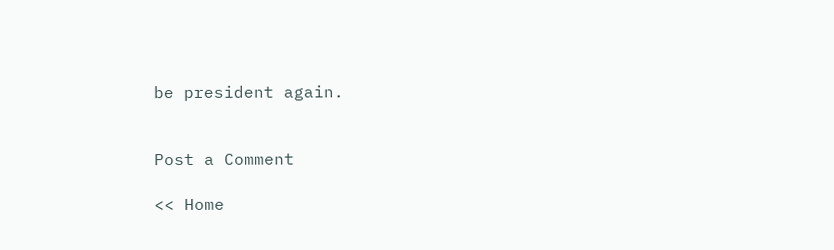be president again.


Post a Comment

<< Home